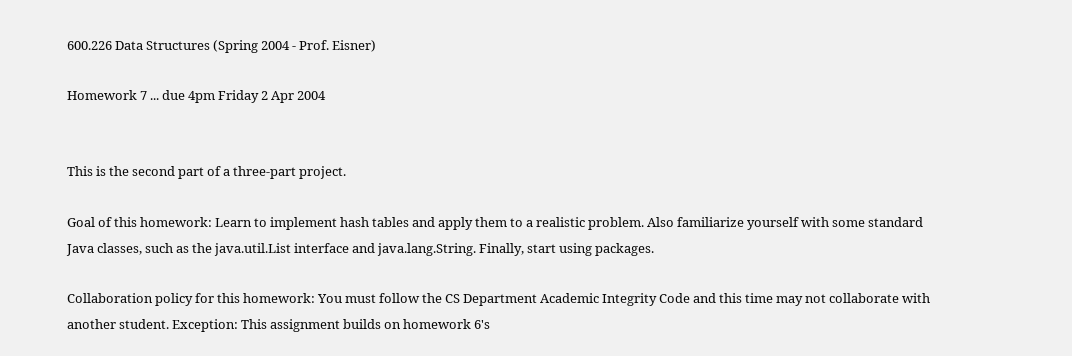600.226 Data Structures (Spring 2004 - Prof. Eisner)

Homework 7 ... due 4pm Friday 2 Apr 2004


This is the second part of a three-part project.

Goal of this homework: Learn to implement hash tables and apply them to a realistic problem. Also familiarize yourself with some standard Java classes, such as the java.util.List interface and java.lang.String. Finally, start using packages.

Collaboration policy for this homework: You must follow the CS Department Academic Integrity Code and this time may not collaborate with another student. Exception: This assignment builds on homework 6's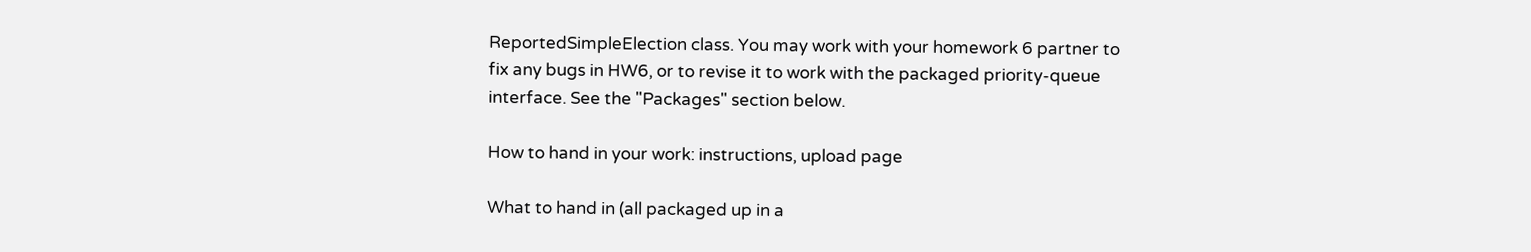ReportedSimpleElection class. You may work with your homework 6 partner to fix any bugs in HW6, or to revise it to work with the packaged priority-queue interface. See the "Packages" section below.

How to hand in your work: instructions, upload page

What to hand in (all packaged up in a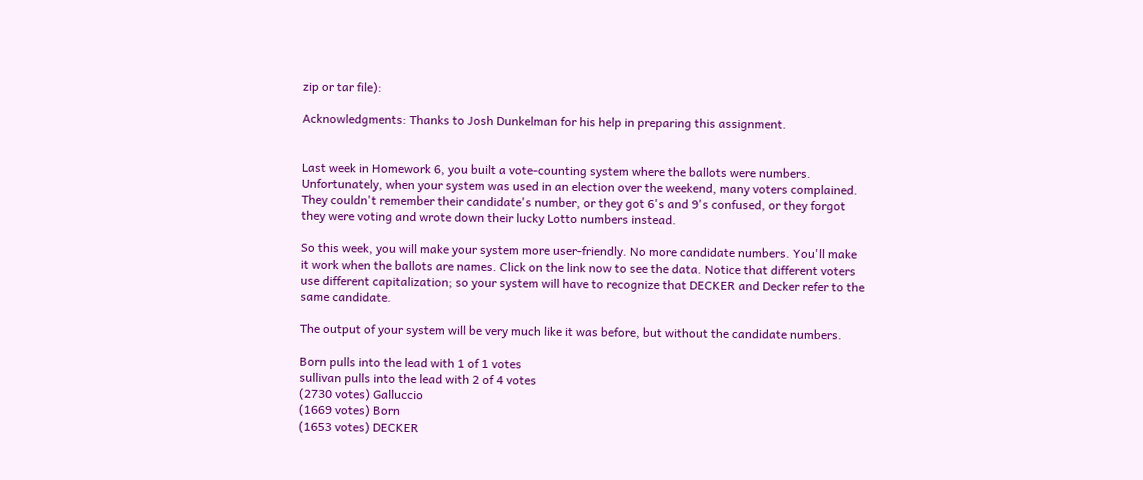zip or tar file):

Acknowledgments: Thanks to Josh Dunkelman for his help in preparing this assignment.


Last week in Homework 6, you built a vote-counting system where the ballots were numbers. Unfortunately, when your system was used in an election over the weekend, many voters complained. They couldn't remember their candidate's number, or they got 6's and 9's confused, or they forgot they were voting and wrote down their lucky Lotto numbers instead.

So this week, you will make your system more user-friendly. No more candidate numbers. You'll make it work when the ballots are names. Click on the link now to see the data. Notice that different voters use different capitalization; so your system will have to recognize that DECKER and Decker refer to the same candidate.

The output of your system will be very much like it was before, but without the candidate numbers.

Born pulls into the lead with 1 of 1 votes
sullivan pulls into the lead with 2 of 4 votes
(2730 votes) Galluccio
(1669 votes) Born
(1653 votes) DECKER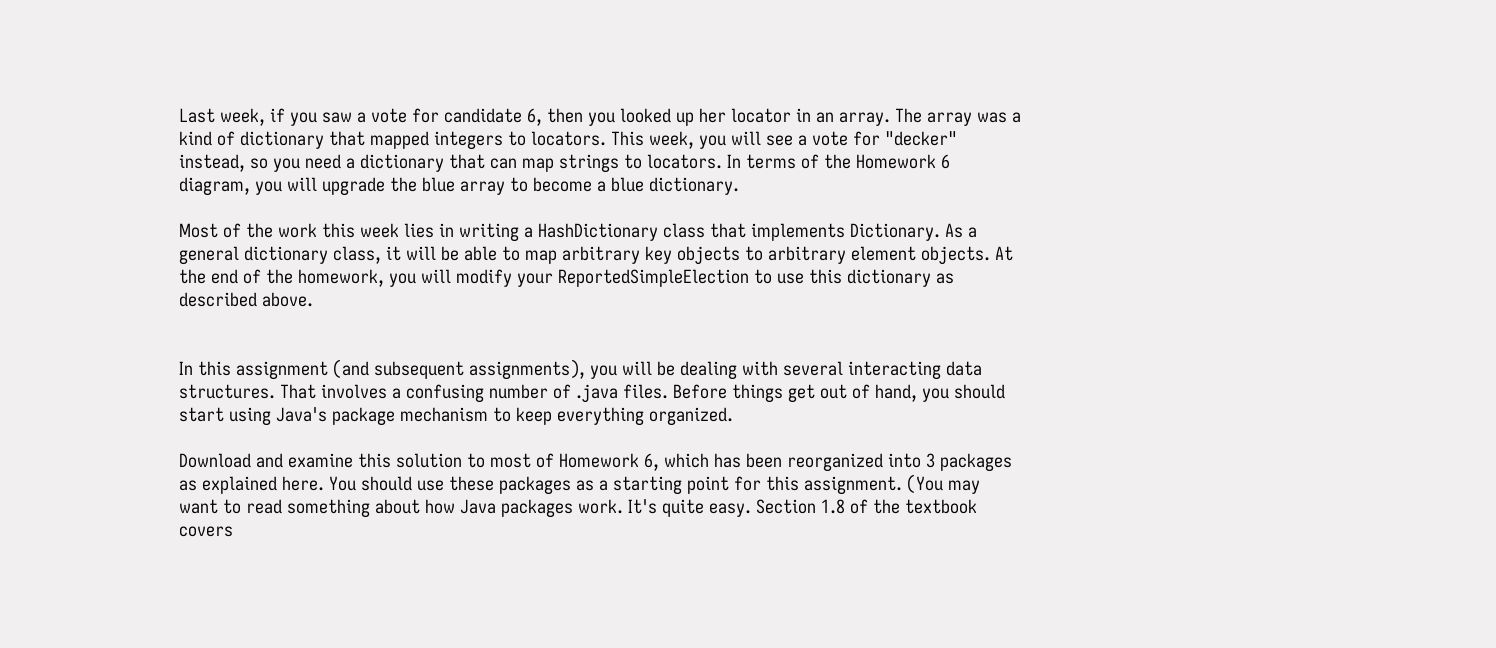Last week, if you saw a vote for candidate 6, then you looked up her locator in an array. The array was a kind of dictionary that mapped integers to locators. This week, you will see a vote for "decker" instead, so you need a dictionary that can map strings to locators. In terms of the Homework 6 diagram, you will upgrade the blue array to become a blue dictionary.

Most of the work this week lies in writing a HashDictionary class that implements Dictionary. As a general dictionary class, it will be able to map arbitrary key objects to arbitrary element objects. At the end of the homework, you will modify your ReportedSimpleElection to use this dictionary as described above.


In this assignment (and subsequent assignments), you will be dealing with several interacting data structures. That involves a confusing number of .java files. Before things get out of hand, you should start using Java's package mechanism to keep everything organized.

Download and examine this solution to most of Homework 6, which has been reorganized into 3 packages as explained here. You should use these packages as a starting point for this assignment. (You may want to read something about how Java packages work. It's quite easy. Section 1.8 of the textbook covers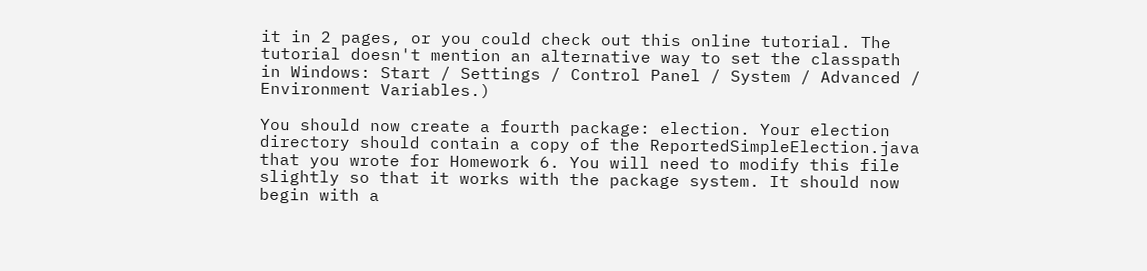it in 2 pages, or you could check out this online tutorial. The tutorial doesn't mention an alternative way to set the classpath in Windows: Start / Settings / Control Panel / System / Advanced / Environment Variables.)

You should now create a fourth package: election. Your election directory should contain a copy of the ReportedSimpleElection.java that you wrote for Homework 6. You will need to modify this file slightly so that it works with the package system. It should now begin with a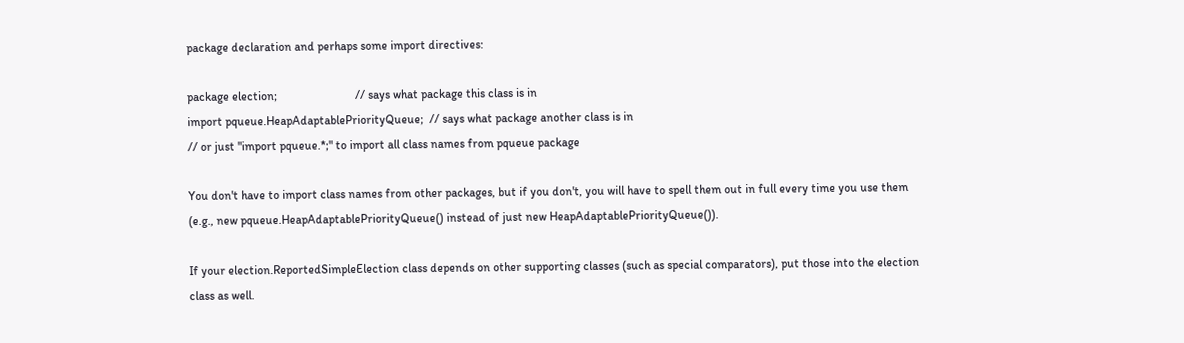package declaration and perhaps some import directives:

package election;                          // says what package this class is in
import pqueue.HeapAdaptablePriorityQueue;  // says what package another class is in
// or just "import pqueue.*;" to import all class names from pqueue package

You don't have to import class names from other packages, but if you don't, you will have to spell them out in full every time you use them (e.g., new pqueue.HeapAdaptablePriorityQueue() instead of just new HeapAdaptablePriorityQueue()).

If your election.ReportedSimpleElection class depends on other supporting classes (such as special comparators), put those into the election class as well.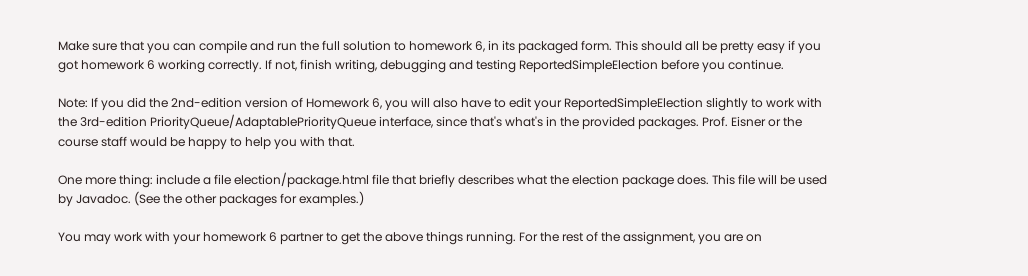Make sure that you can compile and run the full solution to homework 6, in its packaged form. This should all be pretty easy if you got homework 6 working correctly. If not, finish writing, debugging and testing ReportedSimpleElection before you continue.

Note: If you did the 2nd-edition version of Homework 6, you will also have to edit your ReportedSimpleElection slightly to work with the 3rd-edition PriorityQueue/AdaptablePriorityQueue interface, since that's what's in the provided packages. Prof. Eisner or the course staff would be happy to help you with that.

One more thing: include a file election/package.html file that briefly describes what the election package does. This file will be used by Javadoc. (See the other packages for examples.)

You may work with your homework 6 partner to get the above things running. For the rest of the assignment, you are on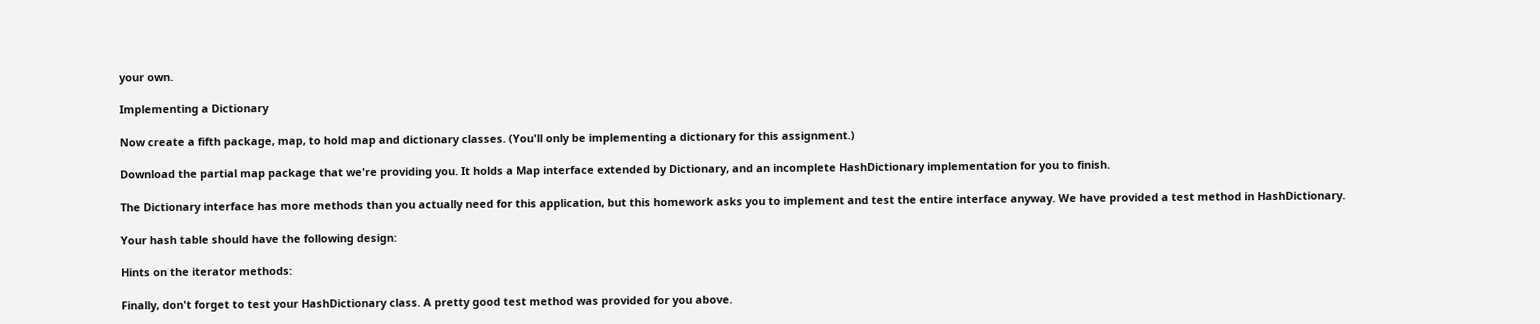your own.

Implementing a Dictionary

Now create a fifth package, map, to hold map and dictionary classes. (You'll only be implementing a dictionary for this assignment.)

Download the partial map package that we're providing you. It holds a Map interface extended by Dictionary, and an incomplete HashDictionary implementation for you to finish.

The Dictionary interface has more methods than you actually need for this application, but this homework asks you to implement and test the entire interface anyway. We have provided a test method in HashDictionary.

Your hash table should have the following design:

Hints on the iterator methods:

Finally, don't forget to test your HashDictionary class. A pretty good test method was provided for you above.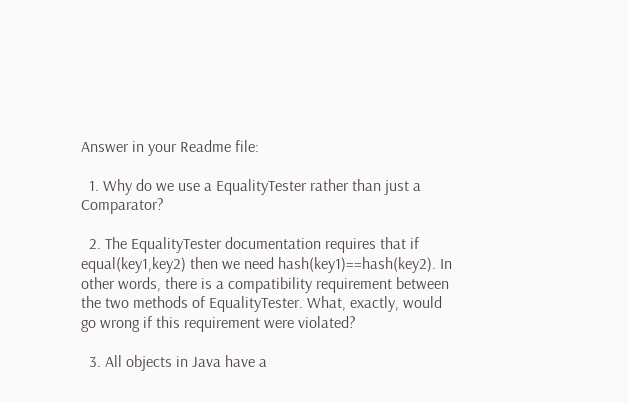Answer in your Readme file:

  1. Why do we use a EqualityTester rather than just a Comparator?

  2. The EqualityTester documentation requires that if equal(key1,key2) then we need hash(key1)==hash(key2). In other words, there is a compatibility requirement between the two methods of EqualityTester. What, exactly, would go wrong if this requirement were violated?

  3. All objects in Java have a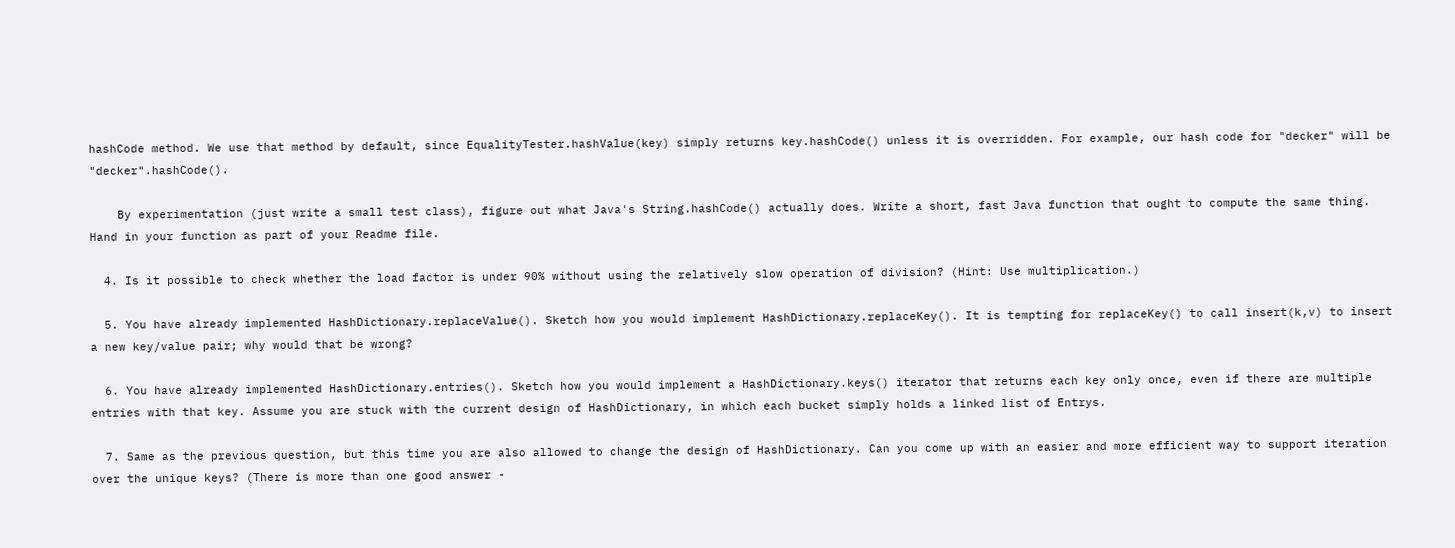hashCode method. We use that method by default, since EqualityTester.hashValue(key) simply returns key.hashCode() unless it is overridden. For example, our hash code for "decker" will be "decker".hashCode().

    By experimentation (just write a small test class), figure out what Java's String.hashCode() actually does. Write a short, fast Java function that ought to compute the same thing. Hand in your function as part of your Readme file.

  4. Is it possible to check whether the load factor is under 90% without using the relatively slow operation of division? (Hint: Use multiplication.)

  5. You have already implemented HashDictionary.replaceValue(). Sketch how you would implement HashDictionary.replaceKey(). It is tempting for replaceKey() to call insert(k,v) to insert a new key/value pair; why would that be wrong?

  6. You have already implemented HashDictionary.entries(). Sketch how you would implement a HashDictionary.keys() iterator that returns each key only once, even if there are multiple entries with that key. Assume you are stuck with the current design of HashDictionary, in which each bucket simply holds a linked list of Entrys.

  7. Same as the previous question, but this time you are also allowed to change the design of HashDictionary. Can you come up with an easier and more efficient way to support iteration over the unique keys? (There is more than one good answer -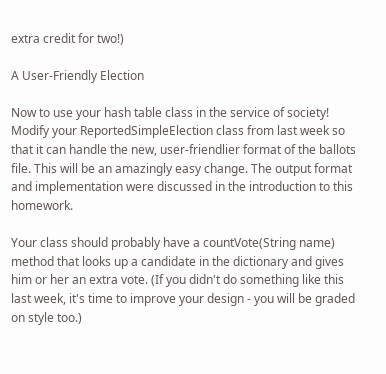extra credit for two!)

A User-Friendly Election

Now to use your hash table class in the service of society! Modify your ReportedSimpleElection class from last week so that it can handle the new, user-friendlier format of the ballots file. This will be an amazingly easy change. The output format and implementation were discussed in the introduction to this homework.

Your class should probably have a countVote(String name) method that looks up a candidate in the dictionary and gives him or her an extra vote. (If you didn't do something like this last week, it's time to improve your design - you will be graded on style too.)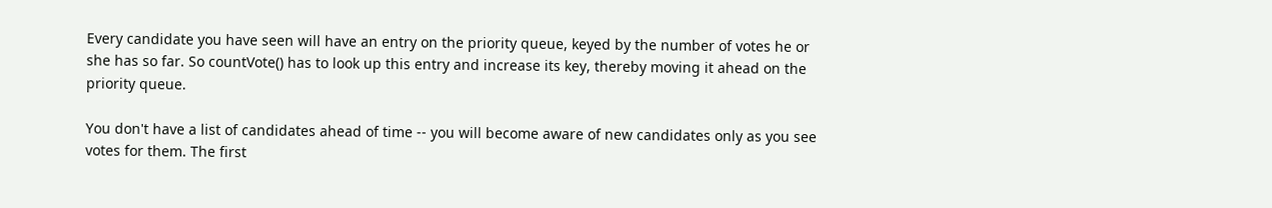Every candidate you have seen will have an entry on the priority queue, keyed by the number of votes he or she has so far. So countVote() has to look up this entry and increase its key, thereby moving it ahead on the priority queue.

You don't have a list of candidates ahead of time -- you will become aware of new candidates only as you see votes for them. The first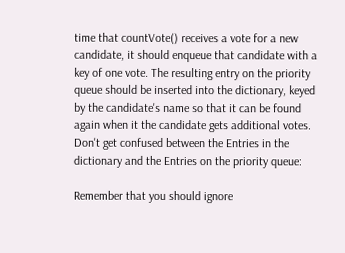time that countVote() receives a vote for a new candidate, it should enqueue that candidate with a key of one vote. The resulting entry on the priority queue should be inserted into the dictionary, keyed by the candidate's name so that it can be found again when it the candidate gets additional votes. Don't get confused between the Entries in the dictionary and the Entries on the priority queue:

Remember that you should ignore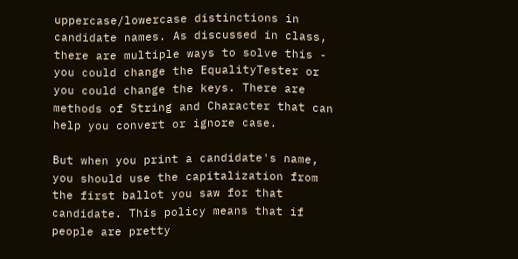uppercase/lowercase distinctions in candidate names. As discussed in class, there are multiple ways to solve this - you could change the EqualityTester or you could change the keys. There are methods of String and Character that can help you convert or ignore case.

But when you print a candidate's name, you should use the capitalization from the first ballot you saw for that candidate. This policy means that if people are pretty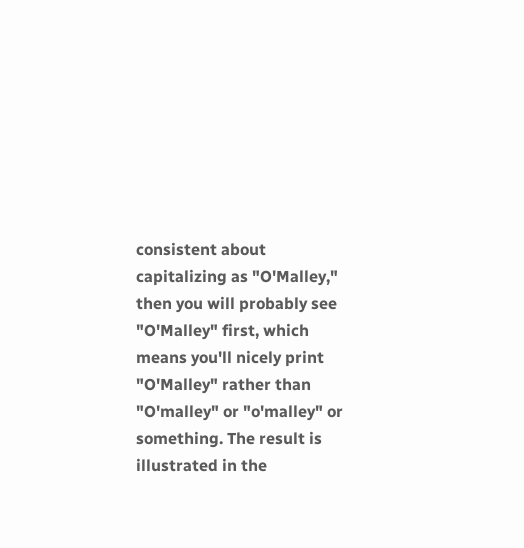consistent about capitalizing as "O'Malley," then you will probably see "O'Malley" first, which means you'll nicely print "O'Malley" rather than "O'malley" or "o'malley" or something. The result is illustrated in the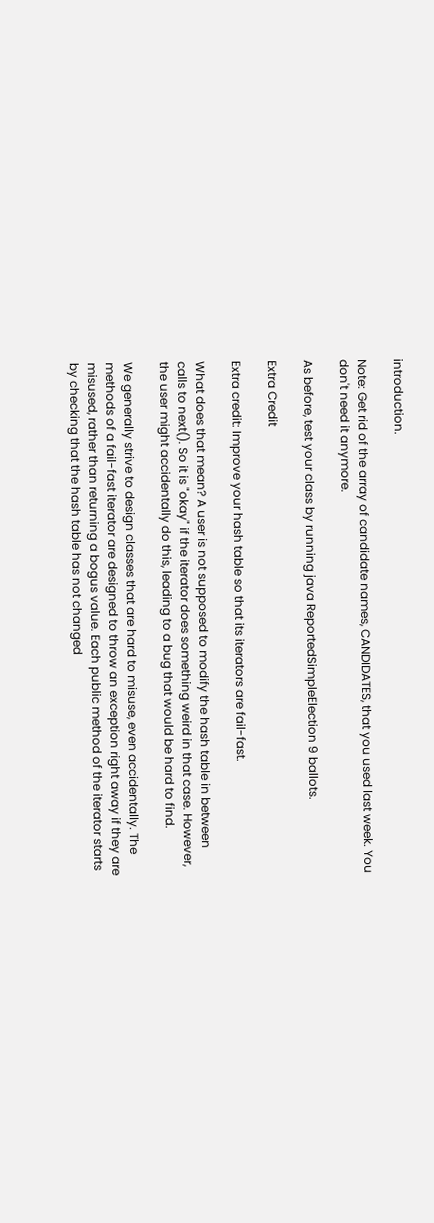introduction.

Note: Get rid of the array of candidate names, CANDIDATES, that you used last week. You don't need it anymore.

As before, test your class by running java ReportedSimpleElection 9 ballots.

Extra Credit

Extra credit: Improve your hash table so that its iterators are fail-fast.

What does that mean? A user is not supposed to modify the hash table in between calls to next(). So it is "okay" if the iterator does something weird in that case. However, the user might accidentally do this, leading to a bug that would be hard to find.

We generally strive to design classes that are hard to misuse, even accidentally. The methods of a fail-fast iterator are designed to throw an exception right away if they are misused, rather than returning a bogus value. Each public method of the iterator starts by checking that the hash table has not changed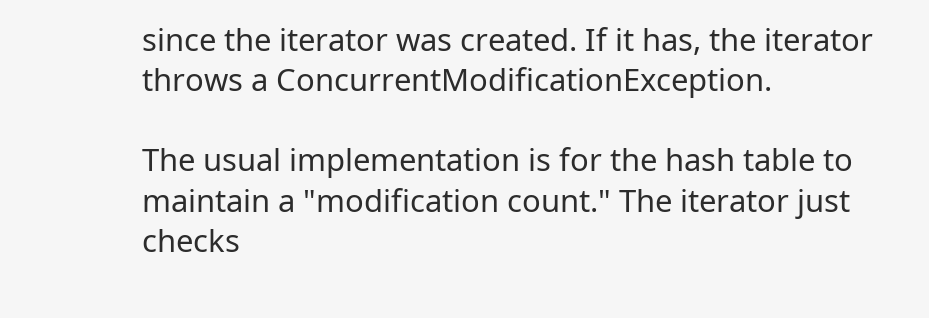since the iterator was created. If it has, the iterator throws a ConcurrentModificationException.

The usual implementation is for the hash table to maintain a "modification count." The iterator just checks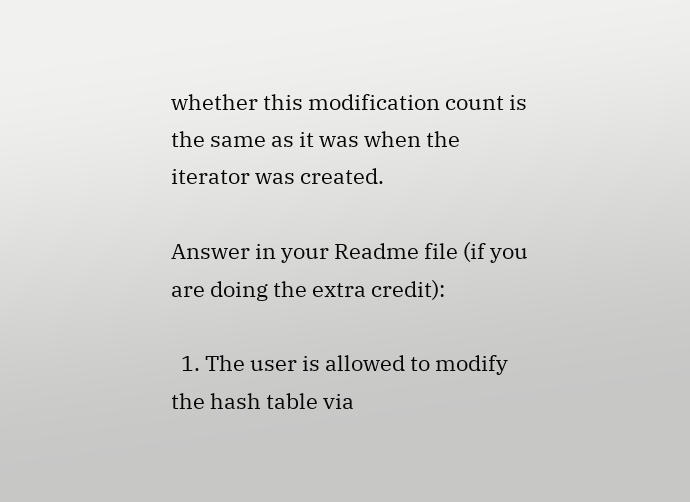whether this modification count is the same as it was when the iterator was created.

Answer in your Readme file (if you are doing the extra credit):

  1. The user is allowed to modify the hash table via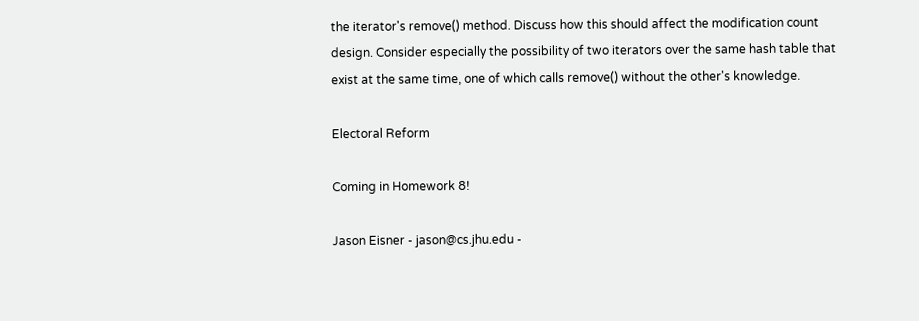the iterator's remove() method. Discuss how this should affect the modification count design. Consider especially the possibility of two iterators over the same hash table that exist at the same time, one of which calls remove() without the other's knowledge.

Electoral Reform

Coming in Homework 8!

Jason Eisner - jason@cs.jhu.edu -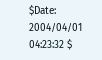$Date: 2004/04/01 04:23:32 $